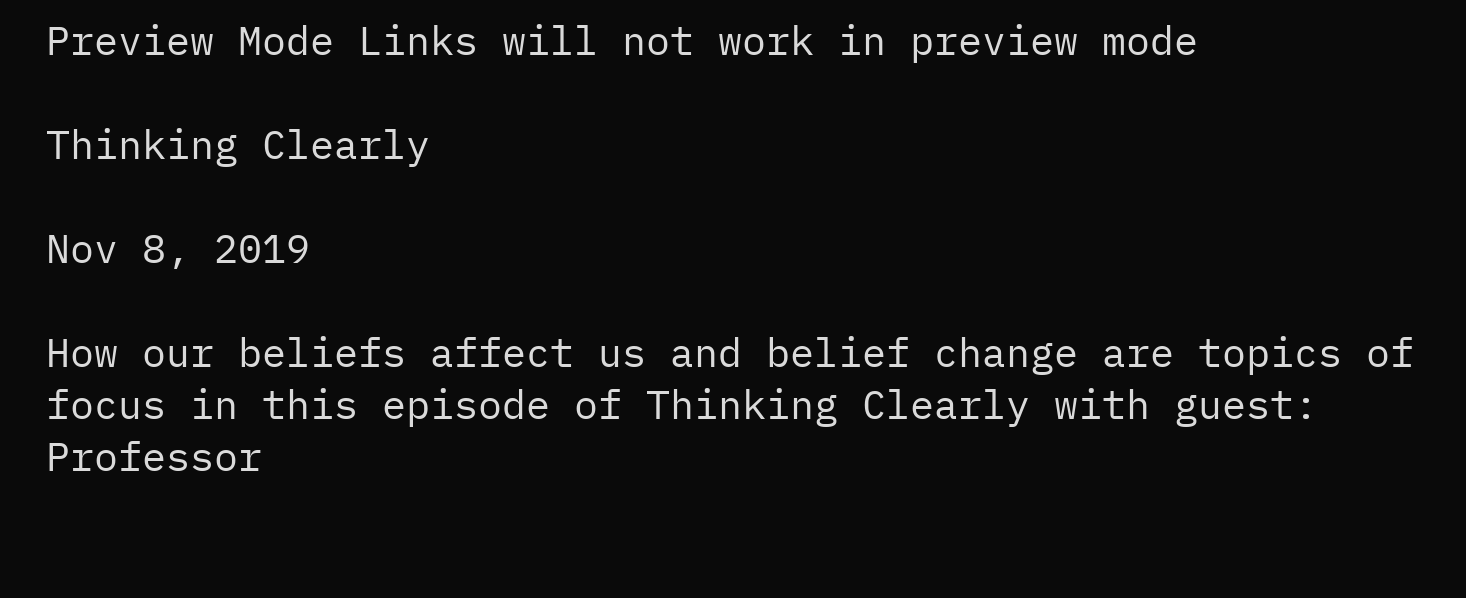Preview Mode Links will not work in preview mode

Thinking Clearly

Nov 8, 2019

How our beliefs affect us and belief change are topics of focus in this episode of Thinking Clearly with guest: Professor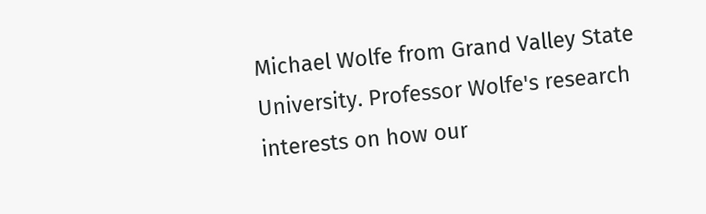Michael Wolfe from Grand Valley State University. Professor Wolfe's research interests on how our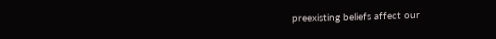preexisting beliefs affect our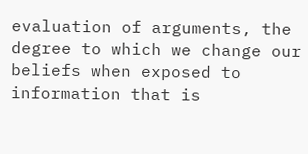evaluation of arguments, the degree to which we change our beliefs when exposed to information that is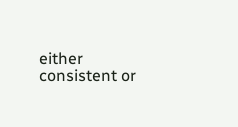either consistent or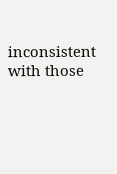inconsistent with those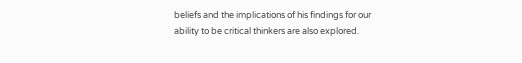beliefs and the implications of his findings for our ability to be critical thinkers are also explored.